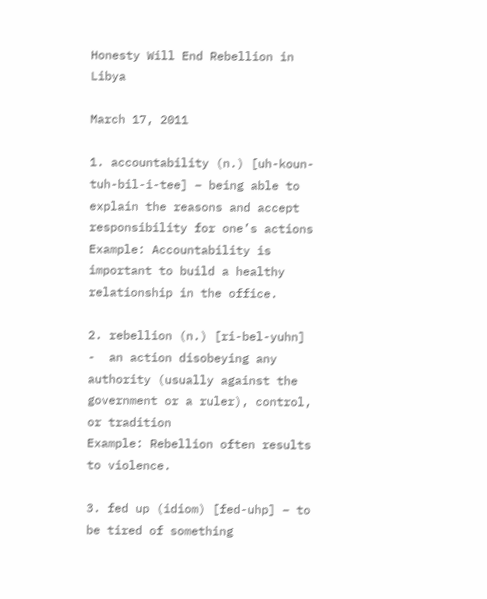Honesty Will End Rebellion in Libya

March 17, 2011

1. accountability (n.) [uh-koun-tuh-bil-i-tee] – being able to explain the reasons and accept responsibility for one’s actions
Example: Accountability is important to build a healthy relationship in the office.

2. rebellion (n.) [ri-bel-yuhn] -  an action disobeying any authority (usually against the government or a ruler), control, or tradition
Example: Rebellion often results to violence.

3. fed up (idiom) [fed-uhp] – to be tired of something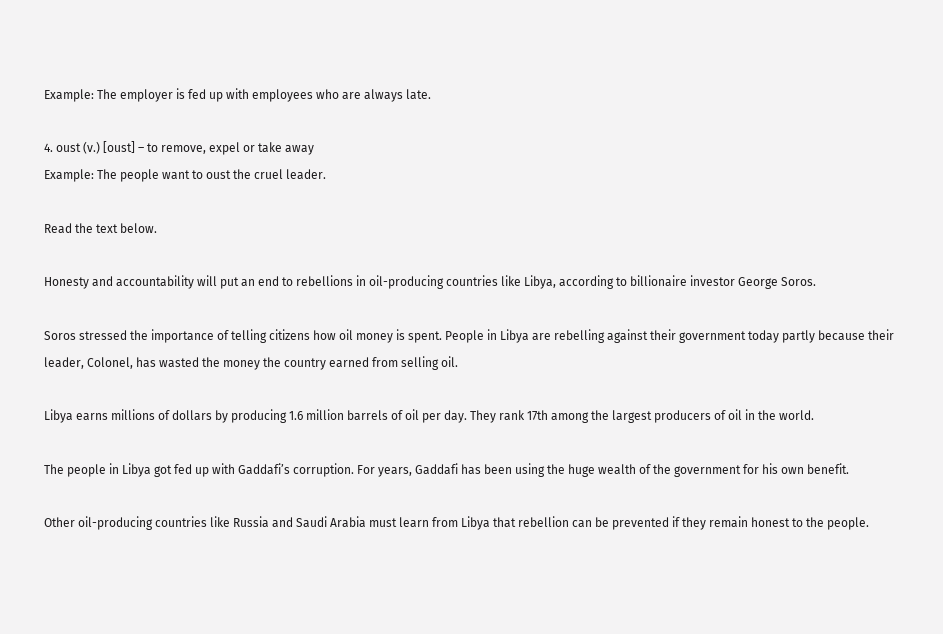Example: The employer is fed up with employees who are always late.

4. oust (v.) [oust] – to remove, expel or take away
Example: The people want to oust the cruel leader.

Read the text below.

Honesty and accountability will put an end to rebellions in oil-producing countries like Libya, according to billionaire investor George Soros.

Soros stressed the importance of telling citizens how oil money is spent. People in Libya are rebelling against their government today partly because their leader, Colonel, has wasted the money the country earned from selling oil.

Libya earns millions of dollars by producing 1.6 million barrels of oil per day. They rank 17th among the largest producers of oil in the world.

The people in Libya got fed up with Gaddafi’s corruption. For years, Gaddafi has been using the huge wealth of the government for his own benefit.

Other oil-producing countries like Russia and Saudi Arabia must learn from Libya that rebellion can be prevented if they remain honest to the people.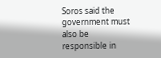Soros said the government must also be responsible in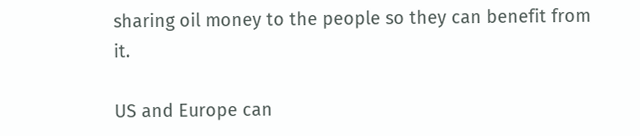sharing oil money to the people so they can benefit from it.

US and Europe can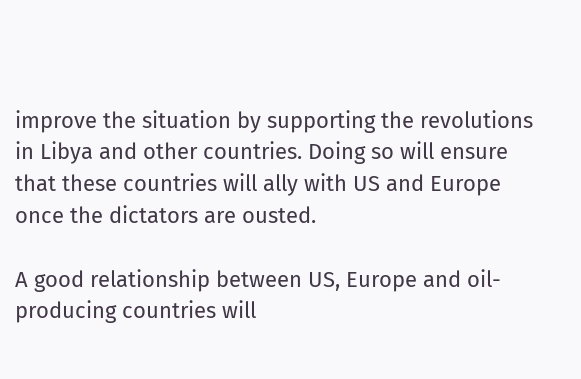improve the situation by supporting the revolutions in Libya and other countries. Doing so will ensure that these countries will ally with US and Europe once the dictators are ousted.

A good relationship between US, Europe and oil-producing countries will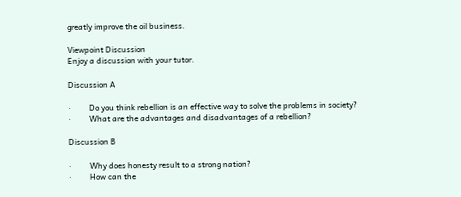greatly improve the oil business.

Viewpoint Discussion
Enjoy a discussion with your tutor.

Discussion A

·         Do you think rebellion is an effective way to solve the problems in society?
·         What are the advantages and disadvantages of a rebellion?

Discussion B

·         Why does honesty result to a strong nation?
·         How can the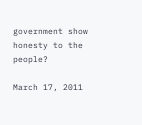government show honesty to the people?

March 17, 2011